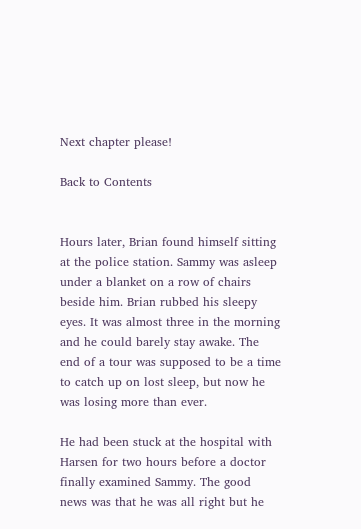Next chapter please!

Back to Contents


Hours later, Brian found himself sitting at the police station. Sammy was asleep under a blanket on a row of chairs beside him. Brian rubbed his sleepy eyes. It was almost three in the morning and he could barely stay awake. The end of a tour was supposed to be a time to catch up on lost sleep, but now he was losing more than ever.

He had been stuck at the hospital with Harsen for two hours before a doctor finally examined Sammy. The good news was that he was all right but he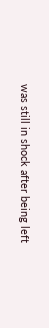was still in shock after being left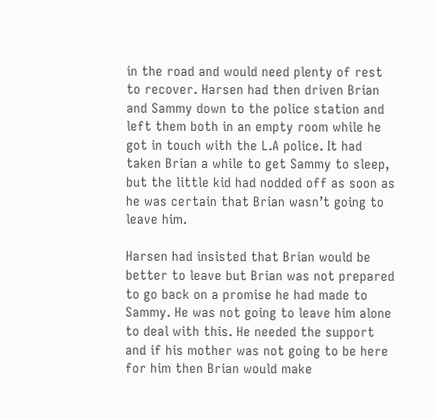in the road and would need plenty of rest to recover. Harsen had then driven Brian and Sammy down to the police station and left them both in an empty room while he got in touch with the L.A police. It had taken Brian a while to get Sammy to sleep, but the little kid had nodded off as soon as he was certain that Brian wasn’t going to leave him.

Harsen had insisted that Brian would be better to leave but Brian was not prepared to go back on a promise he had made to Sammy. He was not going to leave him alone to deal with this. He needed the support and if his mother was not going to be here for him then Brian would make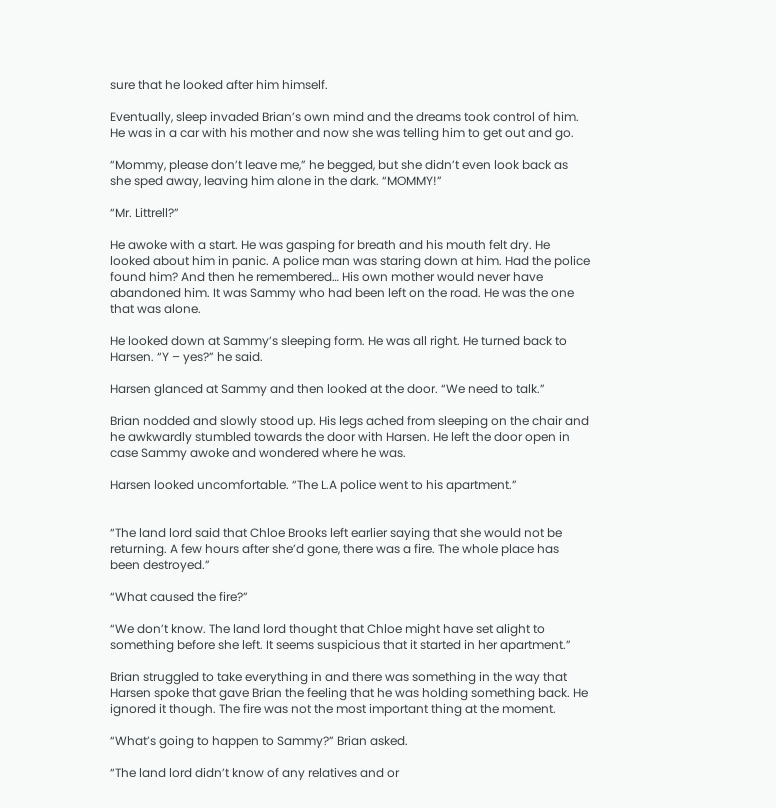sure that he looked after him himself.

Eventually, sleep invaded Brian’s own mind and the dreams took control of him. He was in a car with his mother and now she was telling him to get out and go.

“Mommy, please don’t leave me,” he begged, but she didn’t even look back as she sped away, leaving him alone in the dark. “MOMMY!”

“Mr. Littrell?”

He awoke with a start. He was gasping for breath and his mouth felt dry. He looked about him in panic. A police man was staring down at him. Had the police found him? And then he remembered… His own mother would never have abandoned him. It was Sammy who had been left on the road. He was the one that was alone.

He looked down at Sammy’s sleeping form. He was all right. He turned back to Harsen. “Y – yes?” he said.

Harsen glanced at Sammy and then looked at the door. “We need to talk.”

Brian nodded and slowly stood up. His legs ached from sleeping on the chair and he awkwardly stumbled towards the door with Harsen. He left the door open in case Sammy awoke and wondered where he was.

Harsen looked uncomfortable. “The L.A police went to his apartment.”


“The land lord said that Chloe Brooks left earlier saying that she would not be returning. A few hours after she’d gone, there was a fire. The whole place has been destroyed.”

“What caused the fire?”

“We don’t know. The land lord thought that Chloe might have set alight to something before she left. It seems suspicious that it started in her apartment.”

Brian struggled to take everything in and there was something in the way that Harsen spoke that gave Brian the feeling that he was holding something back. He ignored it though. The fire was not the most important thing at the moment.

“What’s going to happen to Sammy?” Brian asked.

“The land lord didn’t know of any relatives and or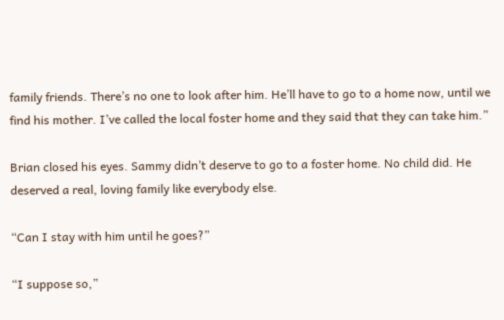family friends. There’s no one to look after him. He’ll have to go to a home now, until we find his mother. I’ve called the local foster home and they said that they can take him.”

Brian closed his eyes. Sammy didn’t deserve to go to a foster home. No child did. He deserved a real, loving family like everybody else.

“Can I stay with him until he goes?”

“I suppose so,”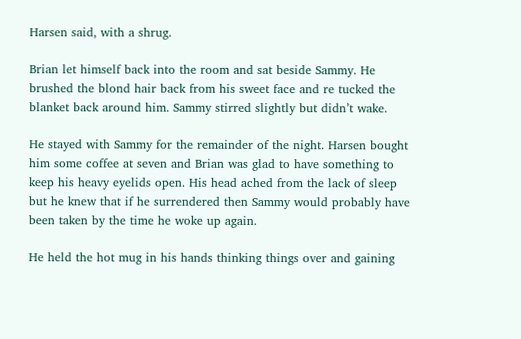Harsen said, with a shrug.

Brian let himself back into the room and sat beside Sammy. He brushed the blond hair back from his sweet face and re tucked the blanket back around him. Sammy stirred slightly but didn’t wake.

He stayed with Sammy for the remainder of the night. Harsen bought him some coffee at seven and Brian was glad to have something to keep his heavy eyelids open. His head ached from the lack of sleep but he knew that if he surrendered then Sammy would probably have been taken by the time he woke up again.

He held the hot mug in his hands thinking things over and gaining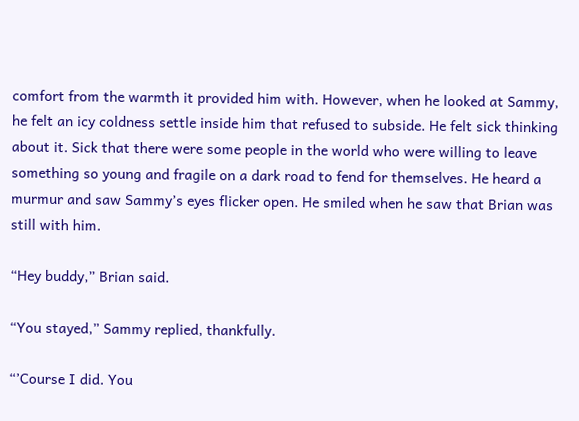comfort from the warmth it provided him with. However, when he looked at Sammy, he felt an icy coldness settle inside him that refused to subside. He felt sick thinking about it. Sick that there were some people in the world who were willing to leave something so young and fragile on a dark road to fend for themselves. He heard a murmur and saw Sammy’s eyes flicker open. He smiled when he saw that Brian was still with him.

“Hey buddy,” Brian said.

“You stayed,” Sammy replied, thankfully.

“’Course I did. You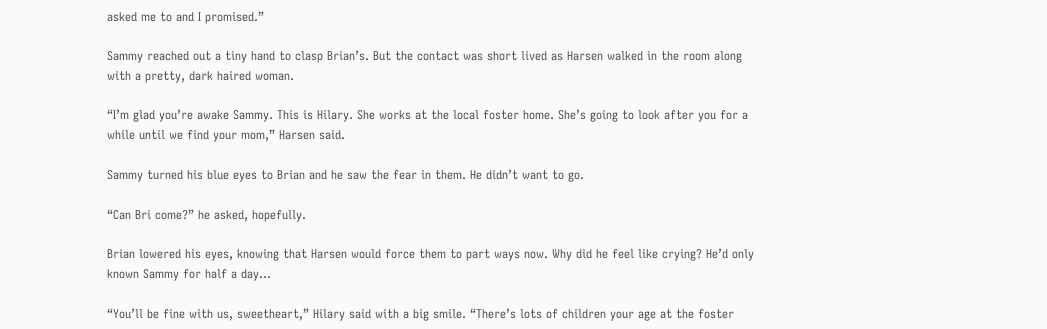asked me to and I promised.”

Sammy reached out a tiny hand to clasp Brian’s. But the contact was short lived as Harsen walked in the room along with a pretty, dark haired woman.

“I’m glad you’re awake Sammy. This is Hilary. She works at the local foster home. She’s going to look after you for a while until we find your mom,” Harsen said.

Sammy turned his blue eyes to Brian and he saw the fear in them. He didn’t want to go.

“Can Bri come?” he asked, hopefully.

Brian lowered his eyes, knowing that Harsen would force them to part ways now. Why did he feel like crying? He’d only known Sammy for half a day…

“You’ll be fine with us, sweetheart,” Hilary said with a big smile. “There’s lots of children your age at the foster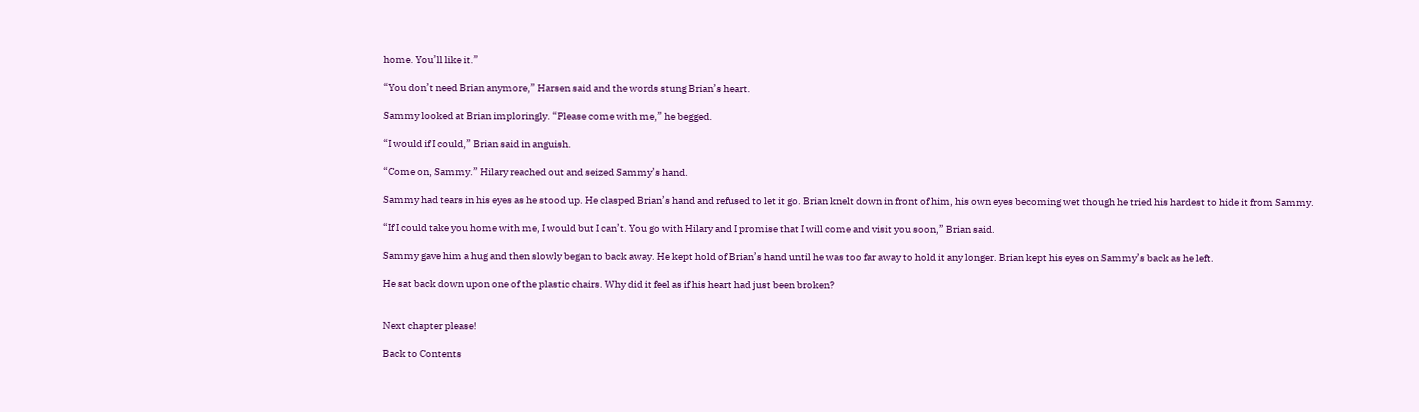home. You’ll like it.”

“You don’t need Brian anymore,” Harsen said and the words stung Brian’s heart.

Sammy looked at Brian imploringly. “Please come with me,” he begged.

“I would if I could,” Brian said in anguish.

“Come on, Sammy.” Hilary reached out and seized Sammy’s hand.

Sammy had tears in his eyes as he stood up. He clasped Brian’s hand and refused to let it go. Brian knelt down in front of him, his own eyes becoming wet though he tried his hardest to hide it from Sammy.

“If I could take you home with me, I would but I can’t. You go with Hilary and I promise that I will come and visit you soon,” Brian said.

Sammy gave him a hug and then slowly began to back away. He kept hold of Brian’s hand until he was too far away to hold it any longer. Brian kept his eyes on Sammy’s back as he left.

He sat back down upon one of the plastic chairs. Why did it feel as if his heart had just been broken?


Next chapter please!

Back to Contents